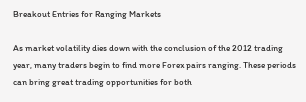Breakout Entries for Ranging Markets

As market volatility dies down with the conclusion of the 2012 trading year, many traders begin to find more Forex pairs ranging. These periods can bring great trading opportunities for both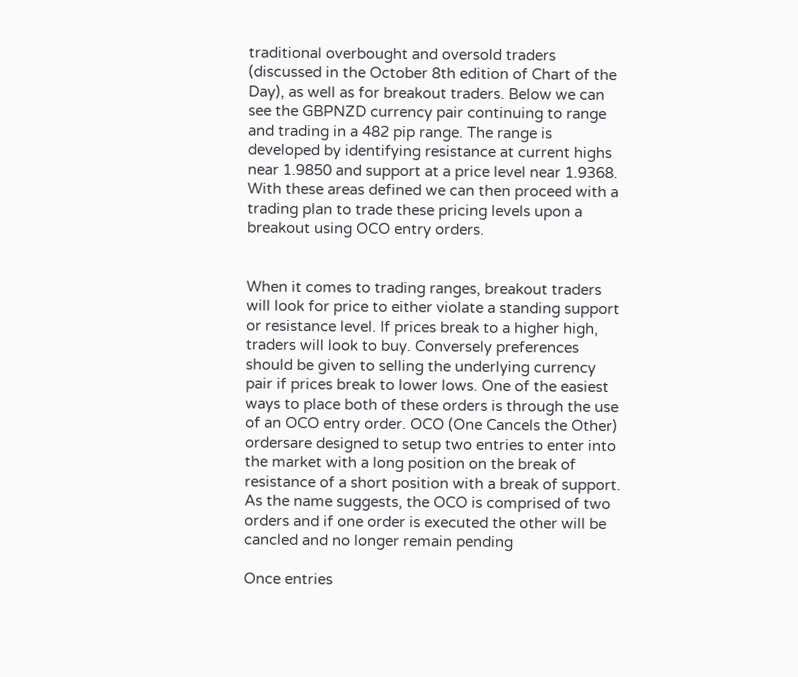traditional overbought and oversold traders (discussed in the October 8th edition of Chart of the Day), as well as for breakout traders. Below we can see the GBPNZD currency pair continuing to range and trading in a 482 pip range. The range is developed by identifying resistance at current highs near 1.9850 and support at a price level near 1.9368. With these areas defined we can then proceed with a trading plan to trade these pricing levels upon a breakout using OCO entry orders.


When it comes to trading ranges, breakout traders will look for price to either violate a standing support or resistance level. If prices break to a higher high, traders will look to buy. Conversely preferences should be given to selling the underlying currency pair if prices break to lower lows. One of the easiest ways to place both of these orders is through the use of an OCO entry order. OCO (One Cancels the Other) ordersare designed to setup two entries to enter into the market with a long position on the break of resistance of a short position with a break of support. As the name suggests, the OCO is comprised of two orders and if one order is executed the other will be cancled and no longer remain pending

Once entries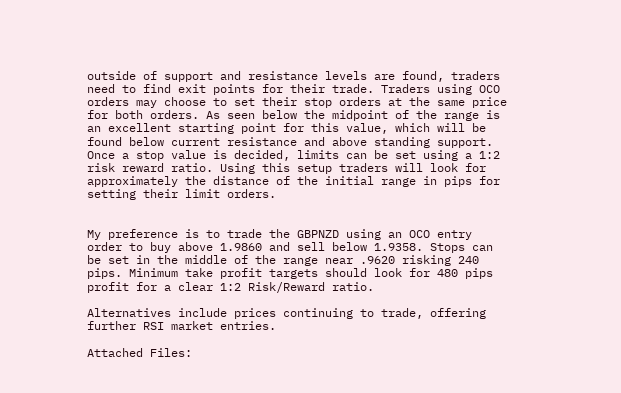outside of support and resistance levels are found, traders need to find exit points for their trade. Traders using OCO orders may choose to set their stop orders at the same price for both orders. As seen below the midpoint of the range is an excellent starting point for this value, which will be found below current resistance and above standing support. Once a stop value is decided, limits can be set using a 1:2 risk reward ratio. Using this setup traders will look for approximately the distance of the initial range in pips for setting their limit orders.


My preference is to trade the GBPNZD using an OCO entry order to buy above 1.9860 and sell below 1.9358. Stops can be set in the middle of the range near .9620 risking 240 pips. Minimum take profit targets should look for 480 pips profit for a clear 1:2 Risk/Reward ratio.

Alternatives include prices continuing to trade, offering further RSI market entries.

Attached Files: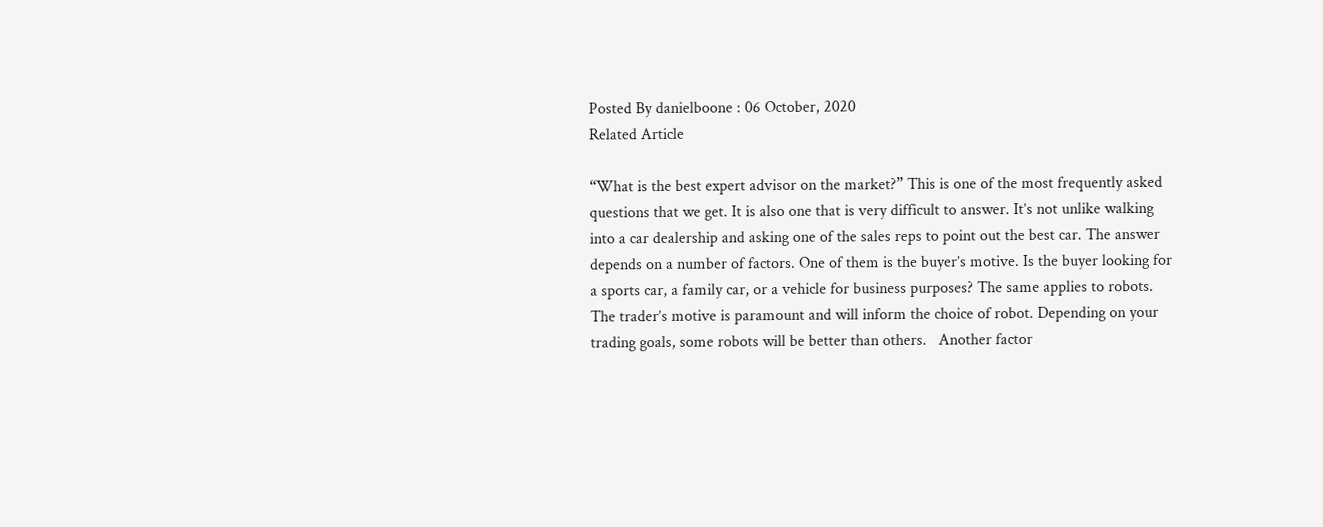Posted By danielboone : 06 October, 2020
Related Article

“What is the best expert advisor on the market?” This is one of the most frequently asked questions that we get. It is also one that is very difficult to answer. It’s not unlike walking into a car dealership and asking one of the sales reps to point out the best car. The answer depends on a number of factors. One of them is the buyer’s motive. Is the buyer looking for a sports car, a family car, or a vehicle for business purposes? The same applies to robots. The trader’s motive is paramount and will inform the choice of robot. Depending on your trading goals, some robots will be better than others.   Another factor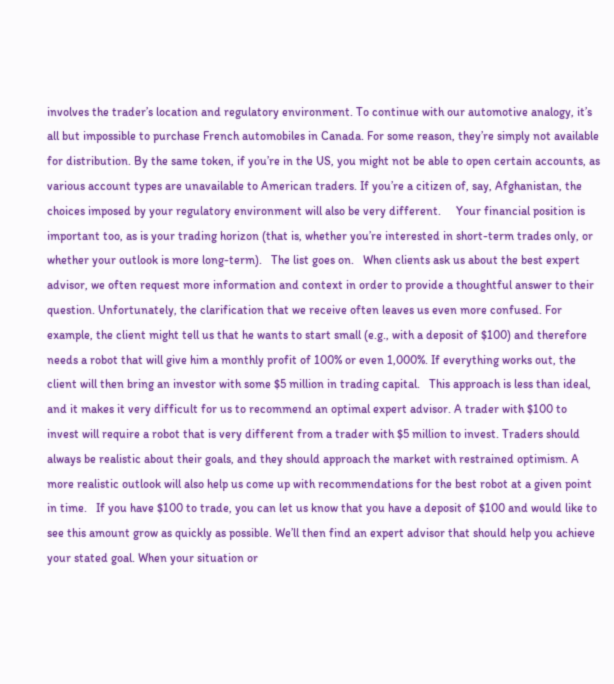involves the trader’s location and regulatory environment. To continue with our automotive analogy, it’s all but impossible to purchase French automobiles in Canada. For some reason, they’re simply not available for distribution. By the same token, if you’re in the US, you might not be able to open certain accounts, as various account types are unavailable to American traders. If you’re a citizen of, say, Afghanistan, the choices imposed by your regulatory environment will also be very different.     Your financial position is important too, as is your trading horizon (that is, whether you’re interested in short-term trades only, or whether your outlook is more long-term).   The list goes on.   When clients ask us about the best expert advisor, we often request more information and context in order to provide a thoughtful answer to their question. Unfortunately, the clarification that we receive often leaves us even more confused. For example, the client might tell us that he wants to start small (e.g., with a deposit of $100) and therefore needs a robot that will give him a monthly profit of 100% or even 1,000%. If everything works out, the client will then bring an investor with some $5 million in trading capital.   This approach is less than ideal, and it makes it very difficult for us to recommend an optimal expert advisor. A trader with $100 to invest will require a robot that is very different from a trader with $5 million to invest. Traders should always be realistic about their goals, and they should approach the market with restrained optimism. A more realistic outlook will also help us come up with recommendations for the best robot at a given point in time.   If you have $100 to trade, you can let us know that you have a deposit of $100 and would like to see this amount grow as quickly as possible. We’ll then find an expert advisor that should help you achieve your stated goal. When your situation or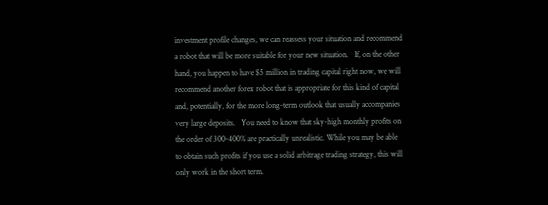investment profile changes, we can reassess your situation and recommend a robot that will be more suitable for your new situation.   If, on the other hand, you happen to have $5 million in trading capital right now, we will recommend another forex robot that is appropriate for this kind of capital and, potentially, for the more long-term outlook that usually accompanies very large deposits.   You need to know that sky-high monthly profits on the order of 300-400% are practically unrealistic. While you may be able to obtain such profits if you use a solid arbitrage trading strategy, this will only work in the short term.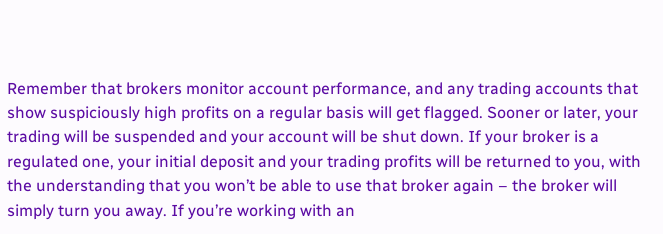Remember that brokers monitor account performance, and any trading accounts that show suspiciously high profits on a regular basis will get flagged. Sooner or later, your trading will be suspended and your account will be shut down. If your broker is a regulated one, your initial deposit and your trading profits will be returned to you, with the understanding that you won’t be able to use that broker again – the broker will simply turn you away. If you’re working with an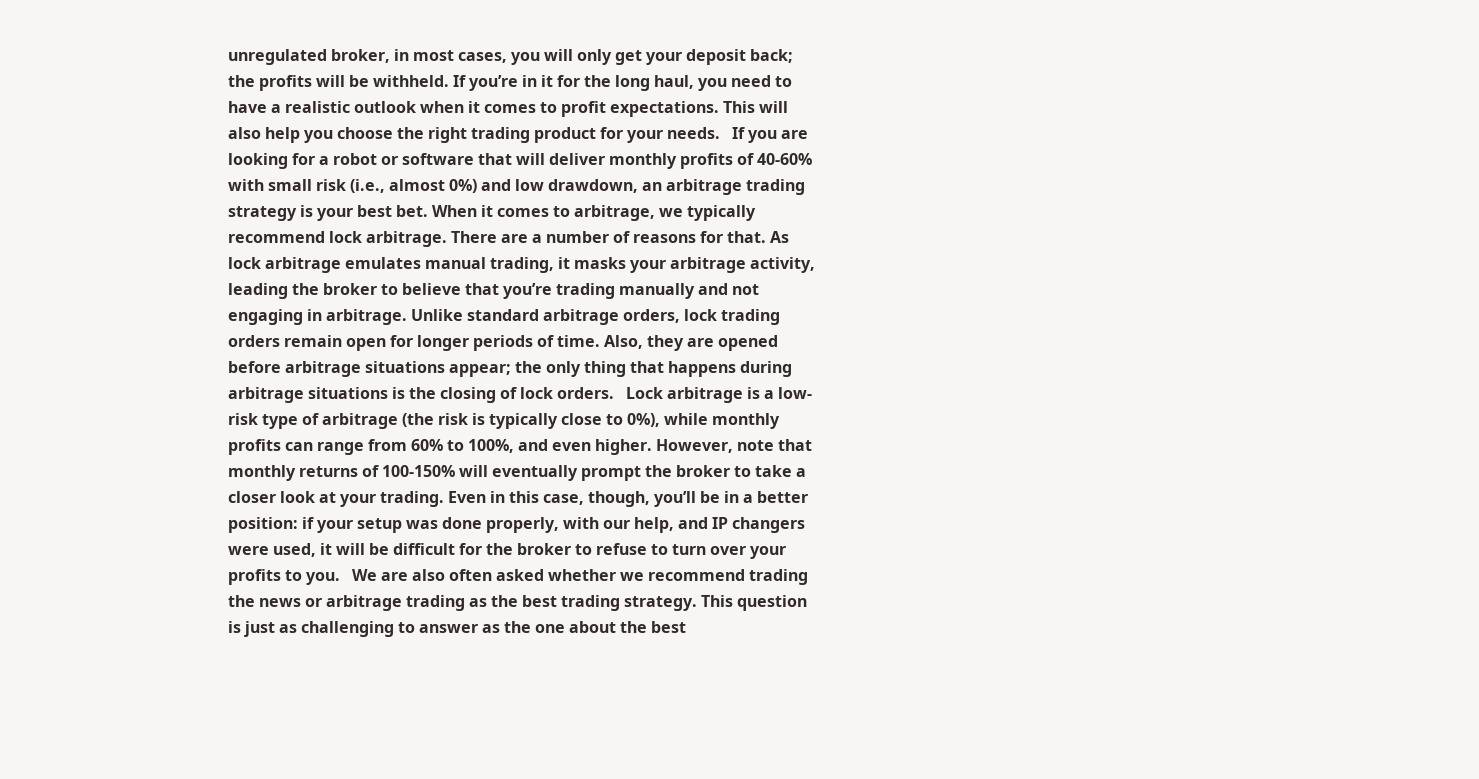unregulated broker, in most cases, you will only get your deposit back; the profits will be withheld. If you’re in it for the long haul, you need to have a realistic outlook when it comes to profit expectations. This will also help you choose the right trading product for your needs.   If you are looking for a robot or software that will deliver monthly profits of 40-60% with small risk (i.e., almost 0%) and low drawdown, an arbitrage trading strategy is your best bet. When it comes to arbitrage, we typically recommend lock arbitrage. There are a number of reasons for that. As lock arbitrage emulates manual trading, it masks your arbitrage activity, leading the broker to believe that you’re trading manually and not engaging in arbitrage. Unlike standard arbitrage orders, lock trading orders remain open for longer periods of time. Also, they are opened before arbitrage situations appear; the only thing that happens during arbitrage situations is the closing of lock orders.   Lock arbitrage is a low-risk type of arbitrage (the risk is typically close to 0%), while monthly profits can range from 60% to 100%, and even higher. However, note that monthly returns of 100-150% will eventually prompt the broker to take a closer look at your trading. Even in this case, though, you’ll be in a better position: if your setup was done properly, with our help, and IP changers were used, it will be difficult for the broker to refuse to turn over your profits to you.   We are also often asked whether we recommend trading the news or arbitrage trading as the best trading strategy. This question is just as challenging to answer as the one about the best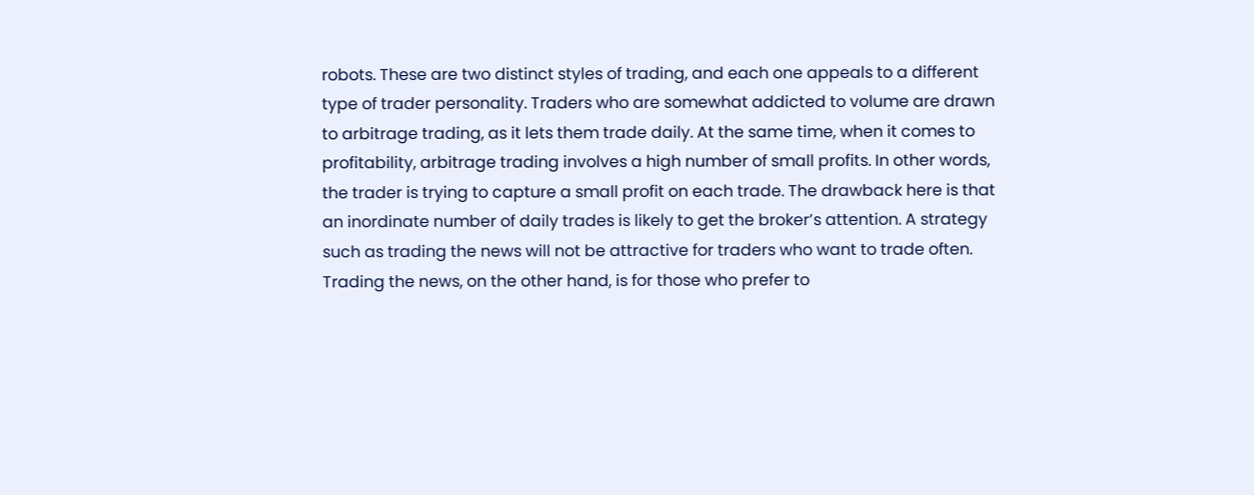robots. These are two distinct styles of trading, and each one appeals to a different type of trader personality. Traders who are somewhat addicted to volume are drawn to arbitrage trading, as it lets them trade daily. At the same time, when it comes to profitability, arbitrage trading involves a high number of small profits. In other words, the trader is trying to capture a small profit on each trade. The drawback here is that an inordinate number of daily trades is likely to get the broker’s attention. A strategy such as trading the news will not be attractive for traders who want to trade often.   Trading the news, on the other hand, is for those who prefer to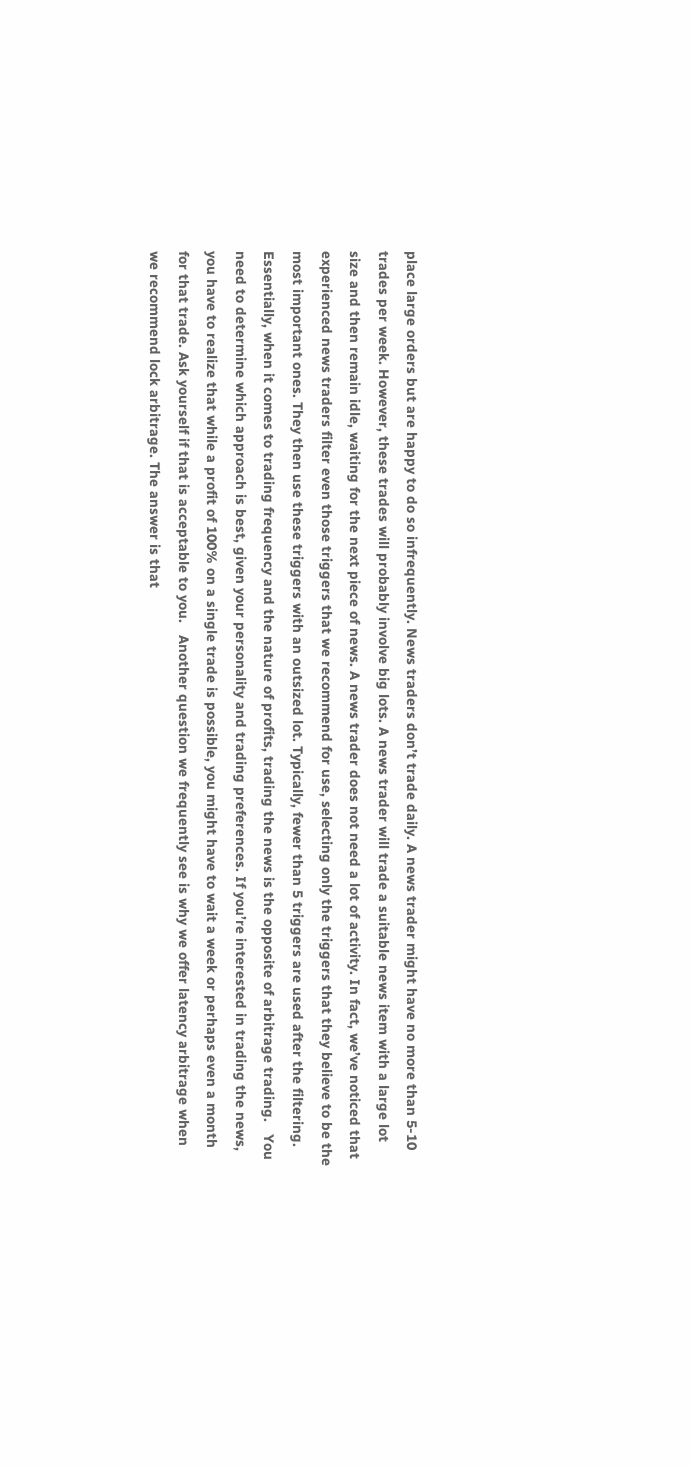place large orders but are happy to do so infrequently. News traders don’t trade daily. A news trader might have no more than 5-10 trades per week. However, these trades will probably involve big lots. A news trader will trade a suitable news item with a large lot size and then remain idle, waiting for the next piece of news. A news trader does not need a lot of activity. In fact, we’ve noticed that experienced news traders filter even those triggers that we recommend for use, selecting only the triggers that they believe to be the most important ones. They then use these triggers with an outsized lot. Typically, fewer than 5 triggers are used after the filtering.   Essentially, when it comes to trading frequency and the nature of profits, trading the news is the opposite of arbitrage trading.   You need to determine which approach is best, given your personality and trading preferences. If you’re interested in trading the news, you have to realize that while a profit of 100% on a single trade is possible, you might have to wait a week or perhaps even a month for that trade. Ask yourself if that is acceptable to you.   Another question we frequently see is why we offer latency arbitrage when we recommend lock arbitrage. The answer is that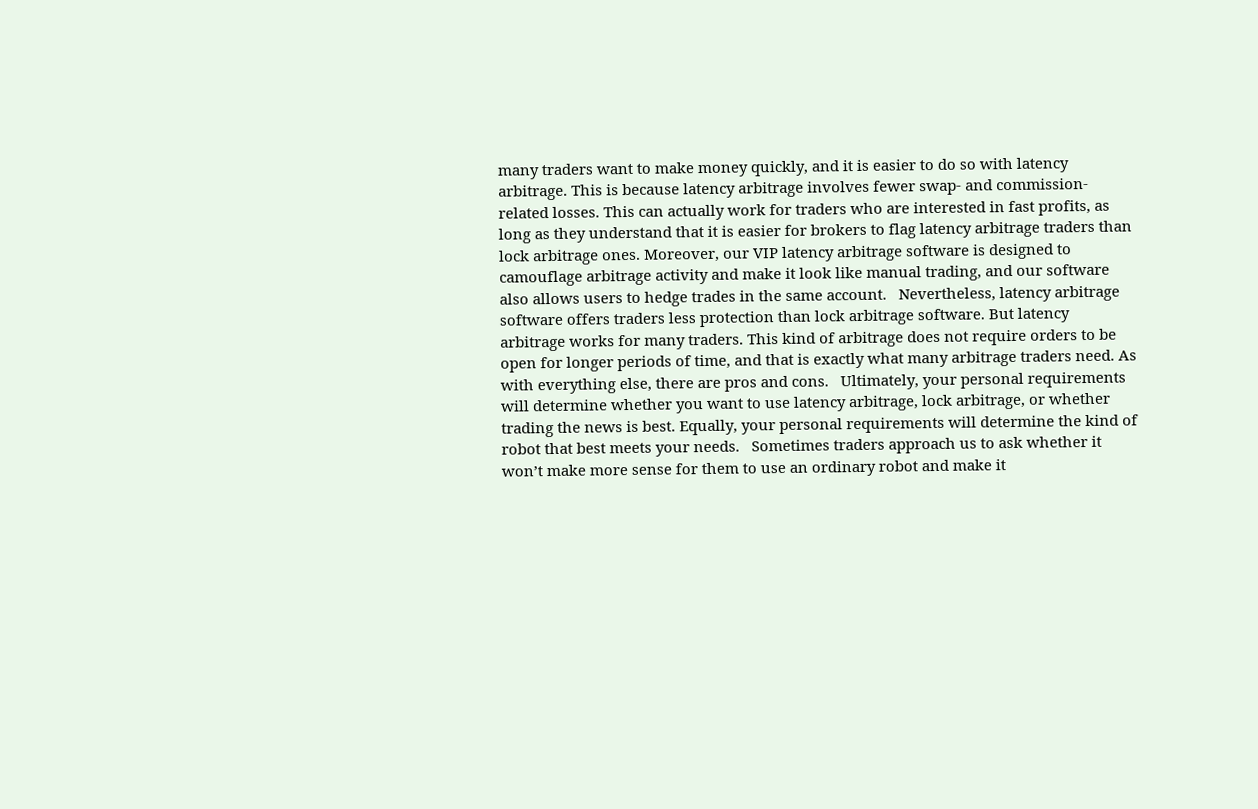many traders want to make money quickly, and it is easier to do so with latency arbitrage. This is because latency arbitrage involves fewer swap- and commission-related losses. This can actually work for traders who are interested in fast profits, as long as they understand that it is easier for brokers to flag latency arbitrage traders than lock arbitrage ones. Moreover, our VIP latency arbitrage software is designed to camouflage arbitrage activity and make it look like manual trading, and our software also allows users to hedge trades in the same account.   Nevertheless, latency arbitrage software offers traders less protection than lock arbitrage software. But latency arbitrage works for many traders. This kind of arbitrage does not require orders to be open for longer periods of time, and that is exactly what many arbitrage traders need. As with everything else, there are pros and cons.   Ultimately, your personal requirements will determine whether you want to use latency arbitrage, lock arbitrage, or whether trading the news is best. Equally, your personal requirements will determine the kind of robot that best meets your needs.   Sometimes traders approach us to ask whether it won’t make more sense for them to use an ordinary robot and make it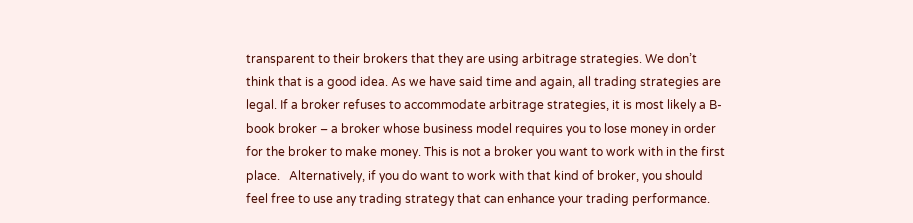transparent to their brokers that they are using arbitrage strategies. We don’t think that is a good idea. As we have said time and again, all trading strategies are legal. If a broker refuses to accommodate arbitrage strategies, it is most likely a B-book broker – a broker whose business model requires you to lose money in order for the broker to make money. This is not a broker you want to work with in the first place.   Alternatively, if you do want to work with that kind of broker, you should feel free to use any trading strategy that can enhance your trading performance.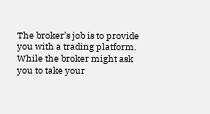The broker’s job is to provide you with a trading platform. While the broker might ask you to take your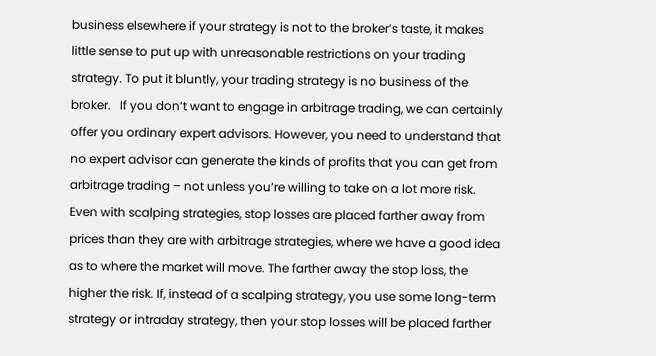business elsewhere if your strategy is not to the broker’s taste, it makes little sense to put up with unreasonable restrictions on your trading strategy. To put it bluntly, your trading strategy is no business of the broker.   If you don’t want to engage in arbitrage trading, we can certainly offer you ordinary expert advisors. However, you need to understand that no expert advisor can generate the kinds of profits that you can get from arbitrage trading – not unless you’re willing to take on a lot more risk. Even with scalping strategies, stop losses are placed farther away from prices than they are with arbitrage strategies, where we have a good idea as to where the market will move. The farther away the stop loss, the higher the risk. If, instead of a scalping strategy, you use some long-term strategy or intraday strategy, then your stop losses will be placed farther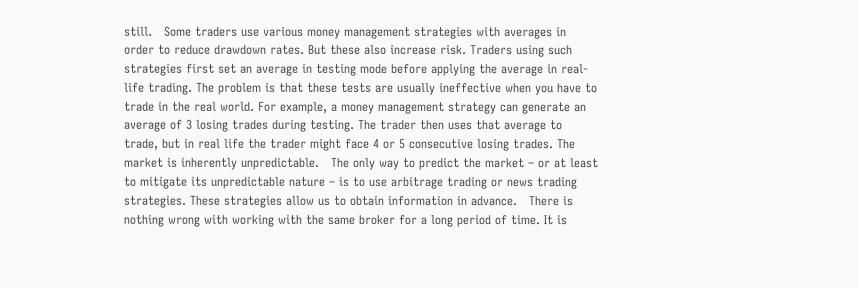still.   Some traders use various money management strategies with averages in order to reduce drawdown rates. But these also increase risk. Traders using such strategies first set an average in testing mode before applying the average in real-life trading. The problem is that these tests are usually ineffective when you have to trade in the real world. For example, a money management strategy can generate an average of 3 losing trades during testing. The trader then uses that average to trade, but in real life the trader might face 4 or 5 consecutive losing trades. The market is inherently unpredictable.   The only way to predict the market – or at least to mitigate its unpredictable nature – is to use arbitrage trading or news trading strategies. These strategies allow us to obtain information in advance.   There is nothing wrong with working with the same broker for a long period of time. It is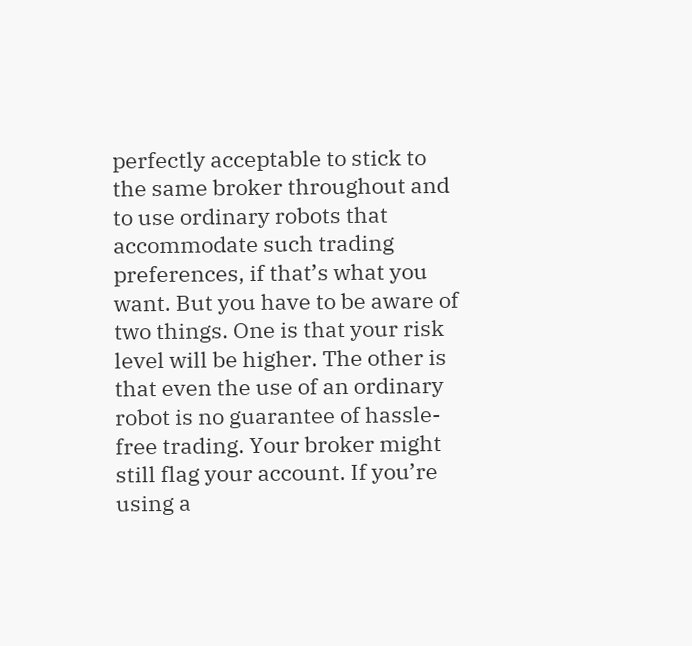perfectly acceptable to stick to the same broker throughout and to use ordinary robots that accommodate such trading preferences, if that’s what you want. But you have to be aware of two things. One is that your risk level will be higher. The other is that even the use of an ordinary robot is no guarantee of hassle-free trading. Your broker might still flag your account. If you’re using a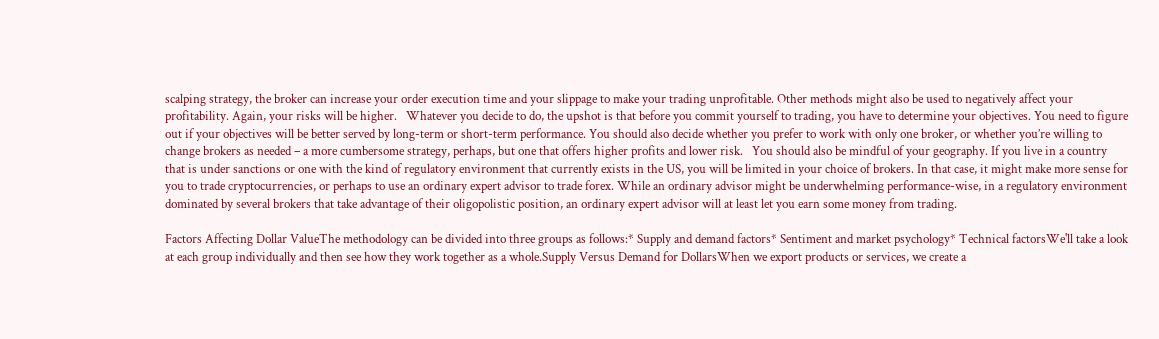scalping strategy, the broker can increase your order execution time and your slippage to make your trading unprofitable. Other methods might also be used to negatively affect your profitability. Again, your risks will be higher.   Whatever you decide to do, the upshot is that before you commit yourself to trading, you have to determine your objectives. You need to figure out if your objectives will be better served by long-term or short-term performance. You should also decide whether you prefer to work with only one broker, or whether you’re willing to change brokers as needed – a more cumbersome strategy, perhaps, but one that offers higher profits and lower risk.   You should also be mindful of your geography. If you live in a country that is under sanctions or one with the kind of regulatory environment that currently exists in the US, you will be limited in your choice of brokers. In that case, it might make more sense for you to trade cryptocurrencies, or perhaps to use an ordinary expert advisor to trade forex. While an ordinary advisor might be underwhelming performance-wise, in a regulatory environment dominated by several brokers that take advantage of their oligopolistic position, an ordinary expert advisor will at least let you earn some money from trading.

Factors Affecting Dollar ValueThe methodology can be divided into three groups as follows:* Supply and demand factors* Sentiment and market psychology* Technical factorsWe'll take a look at each group individually and then see how they work together as a whole.Supply Versus Demand for DollarsWhen we export products or services, we create a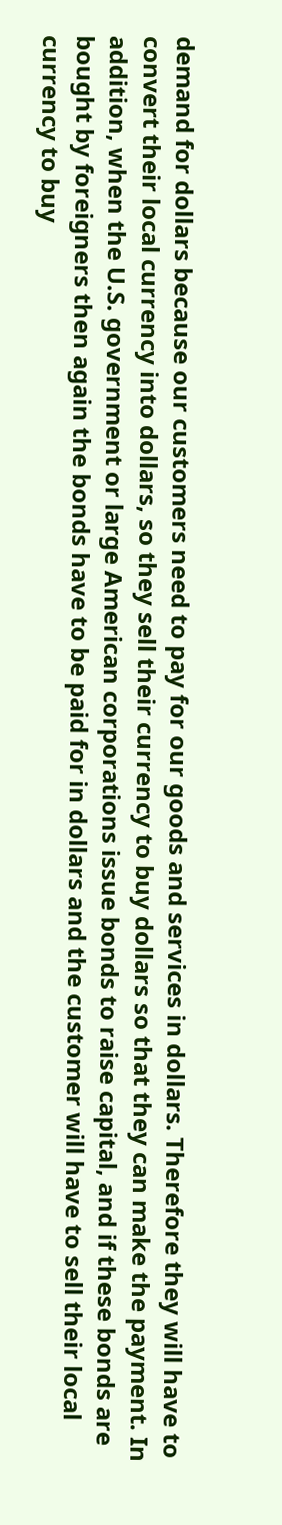demand for dollars because our customers need to pay for our goods and services in dollars. Therefore they will have to convert their local currency into dollars, so they sell their currency to buy dollars so that they can make the payment. In addition, when the U.S. government or large American corporations issue bonds to raise capital, and if these bonds are bought by foreigners then again the bonds have to be paid for in dollars and the customer will have to sell their local currency to buy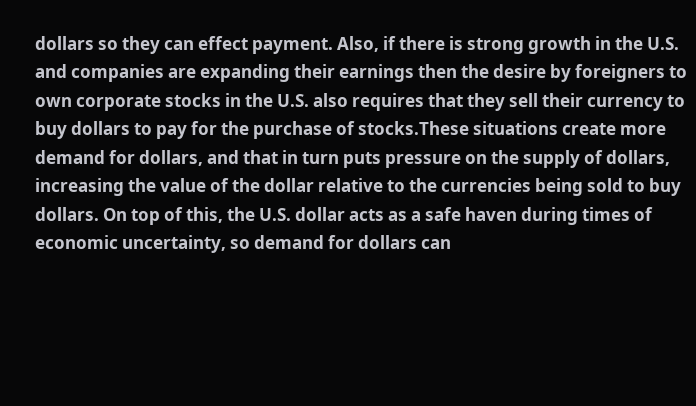dollars so they can effect payment. Also, if there is strong growth in the U.S. and companies are expanding their earnings then the desire by foreigners to own corporate stocks in the U.S. also requires that they sell their currency to buy dollars to pay for the purchase of stocks.These situations create more demand for dollars, and that in turn puts pressure on the supply of dollars, increasing the value of the dollar relative to the currencies being sold to buy dollars. On top of this, the U.S. dollar acts as a safe haven during times of economic uncertainty, so demand for dollars can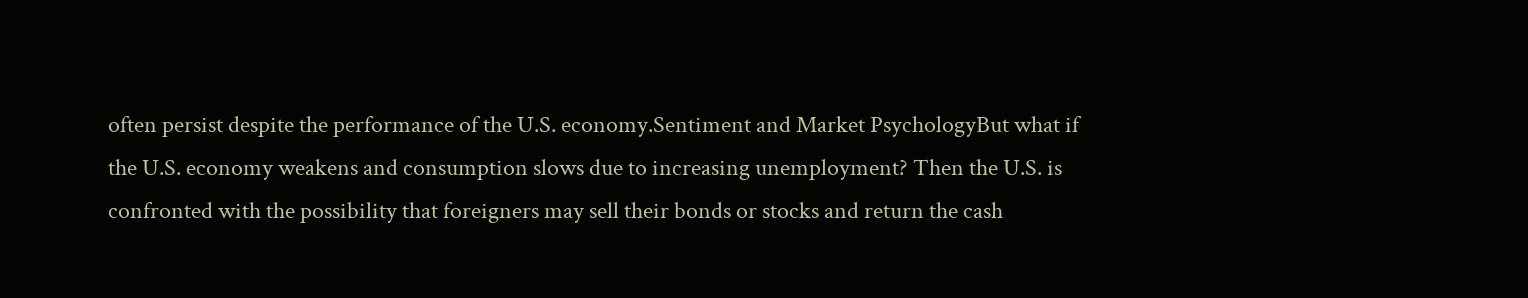often persist despite the performance of the U.S. economy.Sentiment and Market PsychologyBut what if the U.S. economy weakens and consumption slows due to increasing unemployment? Then the U.S. is confronted with the possibility that foreigners may sell their bonds or stocks and return the cash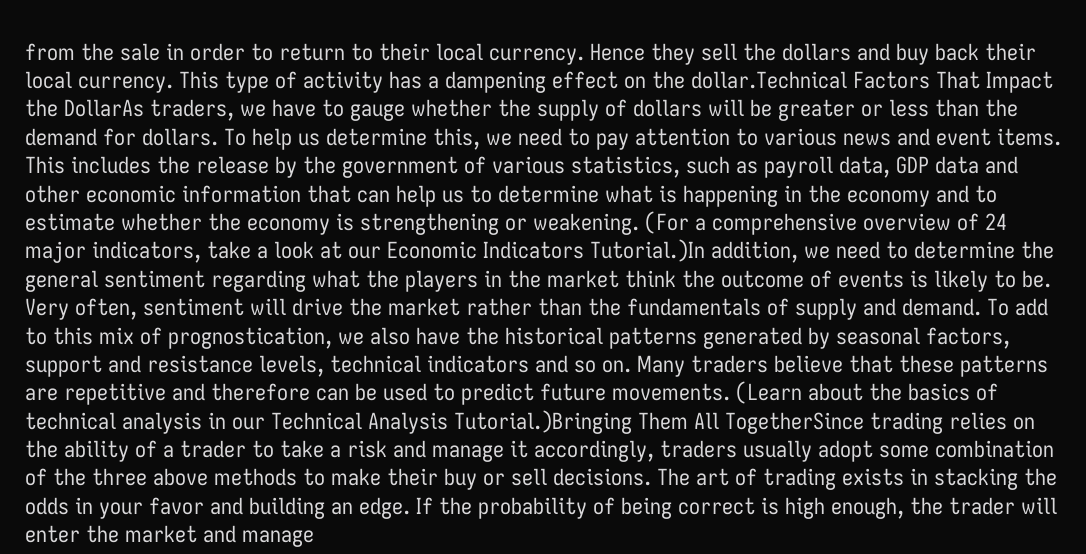from the sale in order to return to their local currency. Hence they sell the dollars and buy back their local currency. This type of activity has a dampening effect on the dollar.Technical Factors That Impact the DollarAs traders, we have to gauge whether the supply of dollars will be greater or less than the demand for dollars. To help us determine this, we need to pay attention to various news and event items. This includes the release by the government of various statistics, such as payroll data, GDP data and other economic information that can help us to determine what is happening in the economy and to estimate whether the economy is strengthening or weakening. (For a comprehensive overview of 24 major indicators, take a look at our Economic Indicators Tutorial.)In addition, we need to determine the general sentiment regarding what the players in the market think the outcome of events is likely to be. Very often, sentiment will drive the market rather than the fundamentals of supply and demand. To add to this mix of prognostication, we also have the historical patterns generated by seasonal factors, support and resistance levels, technical indicators and so on. Many traders believe that these patterns are repetitive and therefore can be used to predict future movements. (Learn about the basics of technical analysis in our Technical Analysis Tutorial.)Bringing Them All TogetherSince trading relies on the ability of a trader to take a risk and manage it accordingly, traders usually adopt some combination of the three above methods to make their buy or sell decisions. The art of trading exists in stacking the odds in your favor and building an edge. If the probability of being correct is high enough, the trader will enter the market and manage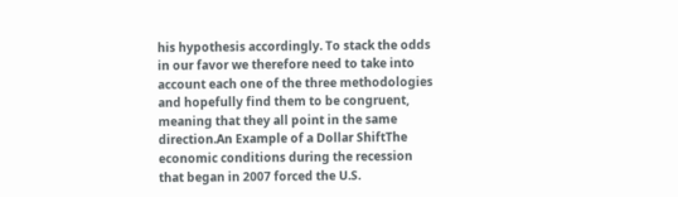his hypothesis accordingly. To stack the odds in our favor we therefore need to take into account each one of the three methodologies and hopefully find them to be congruent, meaning that they all point in the same direction.An Example of a Dollar ShiftThe economic conditions during the recession that began in 2007 forced the U.S.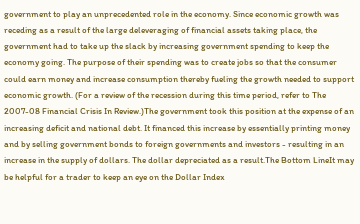government to play an unprecedented role in the economy. Since economic growth was receding as a result of the large deleveraging of financial assets taking place, the government had to take up the slack by increasing government spending to keep the economy going. The purpose of their spending was to create jobs so that the consumer could earn money and increase consumption thereby fueling the growth needed to support economic growth. (For a review of the recession during this time period, refer to The 2007-08 Financial Crisis In Review.)The government took this position at the expense of an increasing deficit and national debt. It financed this increase by essentially printing money and by selling government bonds to foreign governments and investors - resulting in an increase in the supply of dollars. The dollar depreciated as a result.The Bottom LineIt may be helpful for a trader to keep an eye on the Dollar Index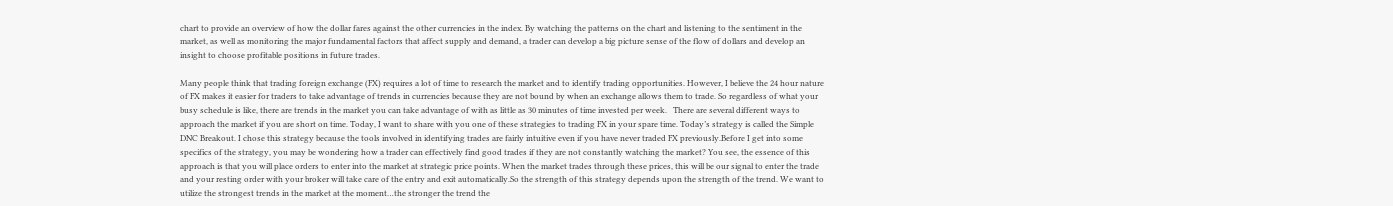chart to provide an overview of how the dollar fares against the other currencies in the index. By watching the patterns on the chart and listening to the sentiment in the market, as well as monitoring the major fundamental factors that affect supply and demand, a trader can develop a big picture sense of the flow of dollars and develop an insight to choose profitable positions in future trades.

Many people think that trading foreign exchange (FX) requires a lot of time to research the market and to identify trading opportunities. However, I believe the 24 hour nature of FX makes it easier for traders to take advantage of trends in currencies because they are not bound by when an exchange allows them to trade. So regardless of what your busy schedule is like, there are trends in the market you can take advantage of with as little as 30 minutes of time invested per week.   There are several different ways to approach the market if you are short on time. Today, I want to share with you one of these strategies to trading FX in your spare time. Today’s strategy is called the Simple DNC Breakout. I chose this strategy because the tools involved in identifying trades are fairly intuitive even if you have never traded FX previously.Before I get into some specifics of the strategy, you may be wondering how a trader can effectively find good trades if they are not constantly watching the market? You see, the essence of this approach is that you will place orders to enter into the market at strategic price points. When the market trades through these prices, this will be our signal to enter the trade and your resting order with your broker will take care of the entry and exit automatically.So the strength of this strategy depends upon the strength of the trend. We want to utilize the strongest trends in the market at the moment…the stronger the trend the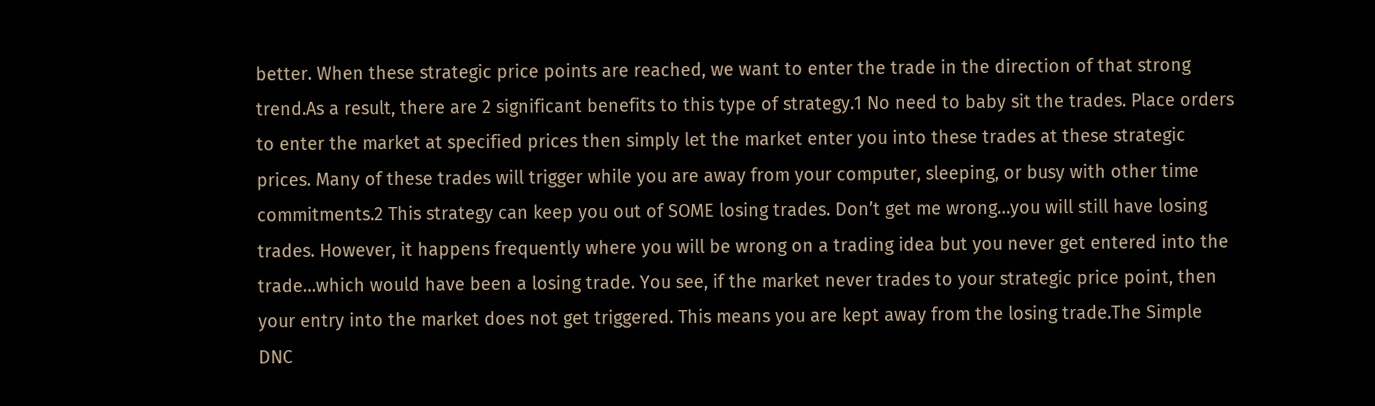better. When these strategic price points are reached, we want to enter the trade in the direction of that strong trend.As a result, there are 2 significant benefits to this type of strategy.1 No need to baby sit the trades. Place orders to enter the market at specified prices then simply let the market enter you into these trades at these strategic prices. Many of these trades will trigger while you are away from your computer, sleeping, or busy with other time commitments.2 This strategy can keep you out of SOME losing trades. Don’t get me wrong…you will still have losing trades. However, it happens frequently where you will be wrong on a trading idea but you never get entered into the trade…which would have been a losing trade. You see, if the market never trades to your strategic price point, then your entry into the market does not get triggered. This means you are kept away from the losing trade.The Simple DNC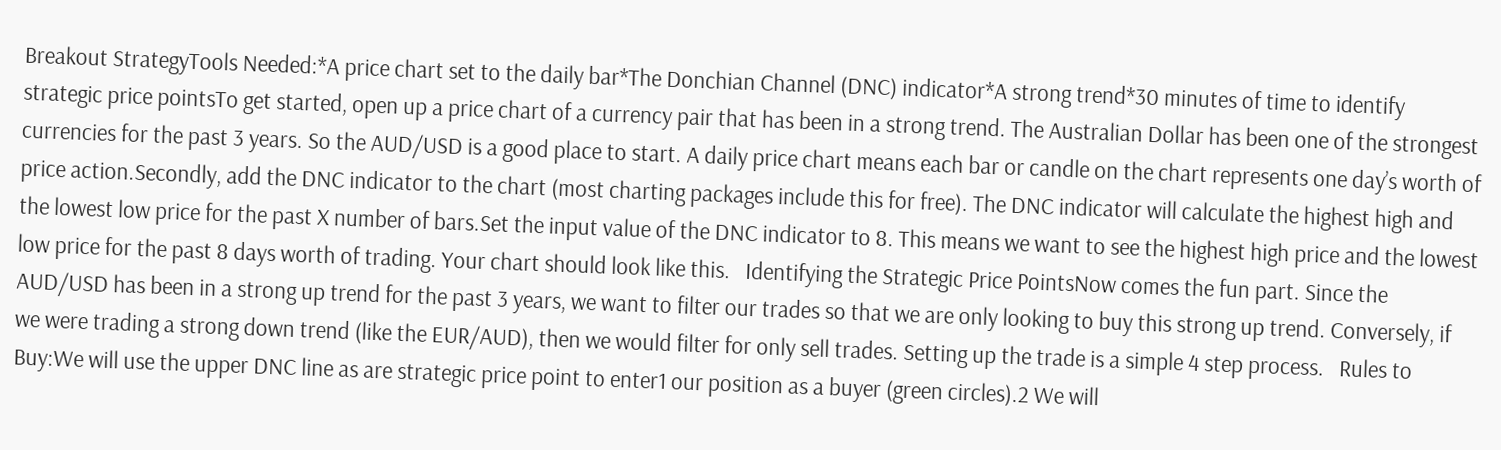Breakout StrategyTools Needed:*A price chart set to the daily bar*The Donchian Channel (DNC) indicator*A strong trend*30 minutes of time to identify strategic price pointsTo get started, open up a price chart of a currency pair that has been in a strong trend. The Australian Dollar has been one of the strongest currencies for the past 3 years. So the AUD/USD is a good place to start. A daily price chart means each bar or candle on the chart represents one day’s worth of price action.Secondly, add the DNC indicator to the chart (most charting packages include this for free). The DNC indicator will calculate the highest high and the lowest low price for the past X number of bars.Set the input value of the DNC indicator to 8. This means we want to see the highest high price and the lowest low price for the past 8 days worth of trading. Your chart should look like this.   Identifying the Strategic Price PointsNow comes the fun part. Since the AUD/USD has been in a strong up trend for the past 3 years, we want to filter our trades so that we are only looking to buy this strong up trend. Conversely, if we were trading a strong down trend (like the EUR/AUD), then we would filter for only sell trades. Setting up the trade is a simple 4 step process.   Rules to Buy:We will use the upper DNC line as are strategic price point to enter1 our position as a buyer (green circles).2 We will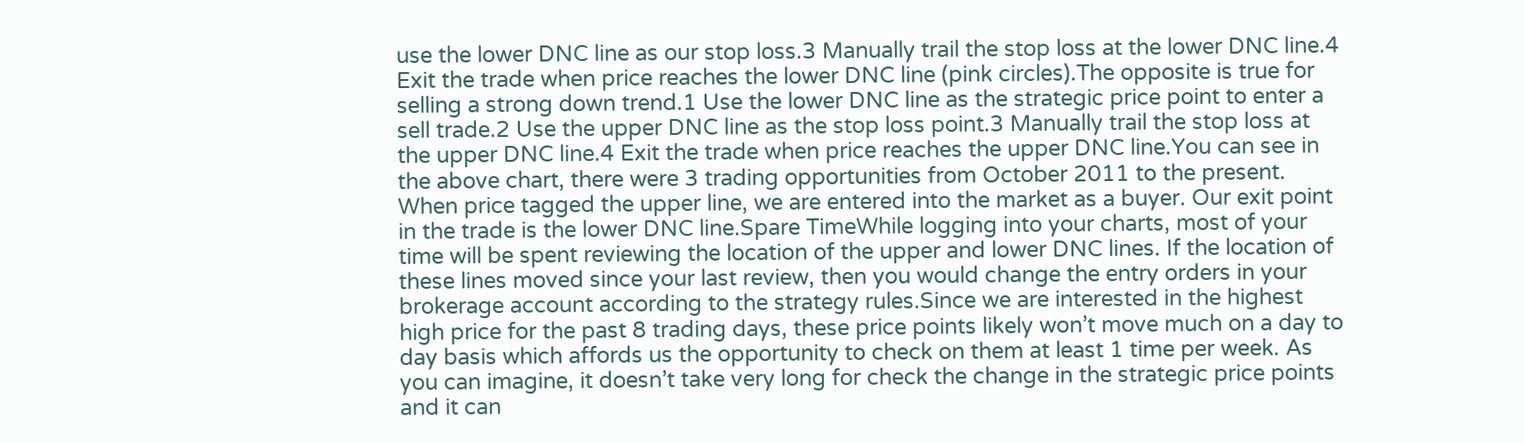use the lower DNC line as our stop loss.3 Manually trail the stop loss at the lower DNC line.4 Exit the trade when price reaches the lower DNC line (pink circles).The opposite is true for selling a strong down trend.1 Use the lower DNC line as the strategic price point to enter a sell trade.2 Use the upper DNC line as the stop loss point.3 Manually trail the stop loss at the upper DNC line.4 Exit the trade when price reaches the upper DNC line.You can see in the above chart, there were 3 trading opportunities from October 2011 to the present. When price tagged the upper line, we are entered into the market as a buyer. Our exit point in the trade is the lower DNC line.Spare TimeWhile logging into your charts, most of your time will be spent reviewing the location of the upper and lower DNC lines. If the location of these lines moved since your last review, then you would change the entry orders in your brokerage account according to the strategy rules.Since we are interested in the highest high price for the past 8 trading days, these price points likely won’t move much on a day to day basis which affords us the opportunity to check on them at least 1 time per week. As you can imagine, it doesn’t take very long for check the change in the strategic price points and it can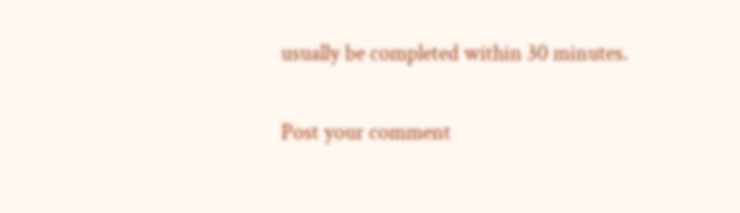usually be completed within 30 minutes.

Post your comment